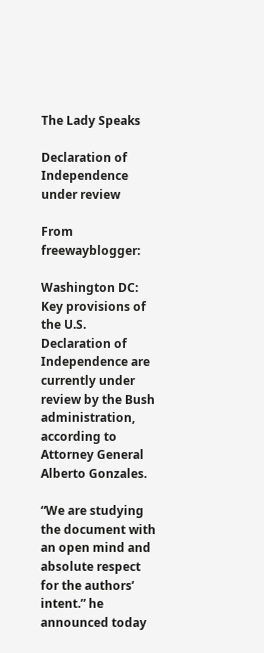The Lady Speaks

Declaration of Independence under review

From freewayblogger:

Washington DC: Key provisions of the U.S. Declaration of Independence are currently under review by the Bush administration, according to Attorney General Alberto Gonzales.

“We are studying the document with an open mind and absolute respect for the authors’ intent.” he announced today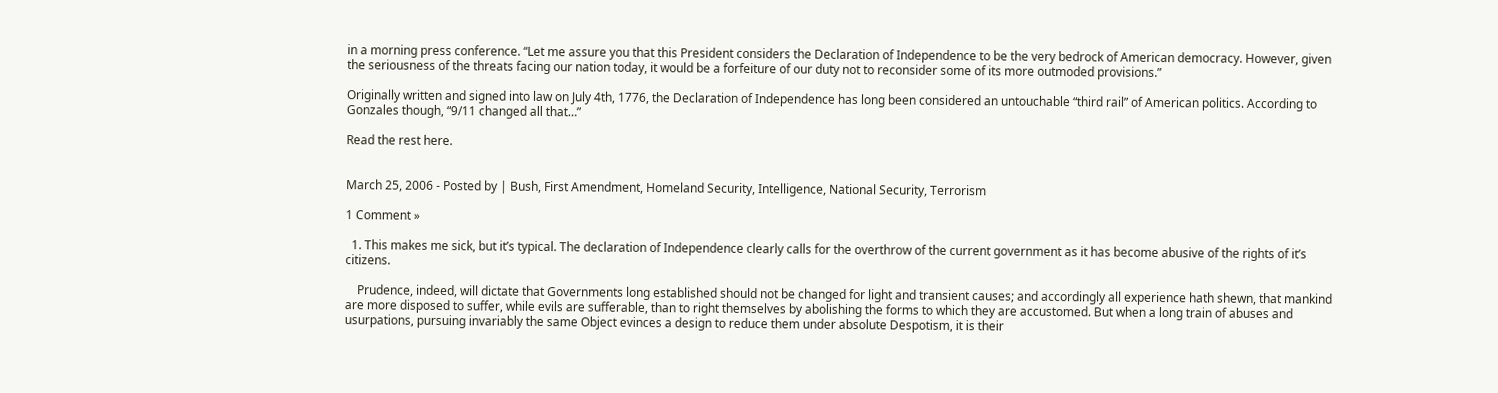in a morning press conference. “Let me assure you that this President considers the Declaration of Independence to be the very bedrock of American democracy. However, given the seriousness of the threats facing our nation today, it would be a forfeiture of our duty not to reconsider some of its more outmoded provisions.”

Originally written and signed into law on July 4th, 1776, the Declaration of Independence has long been considered an untouchable “third rail” of American politics. According to Gonzales though, “9/11 changed all that…”

Read the rest here.


March 25, 2006 - Posted by | Bush, First Amendment, Homeland Security, Intelligence, National Security, Terrorism

1 Comment »

  1. This makes me sick, but it’s typical. The declaration of Independence clearly calls for the overthrow of the current government as it has become abusive of the rights of it’s citizens.

    Prudence, indeed, will dictate that Governments long established should not be changed for light and transient causes; and accordingly all experience hath shewn, that mankind are more disposed to suffer, while evils are sufferable, than to right themselves by abolishing the forms to which they are accustomed. But when a long train of abuses and usurpations, pursuing invariably the same Object evinces a design to reduce them under absolute Despotism, it is their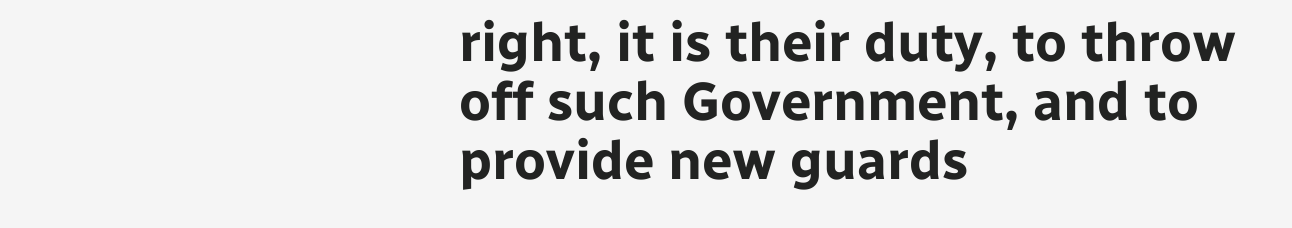right, it is their duty, to throw off such Government, and to provide new guards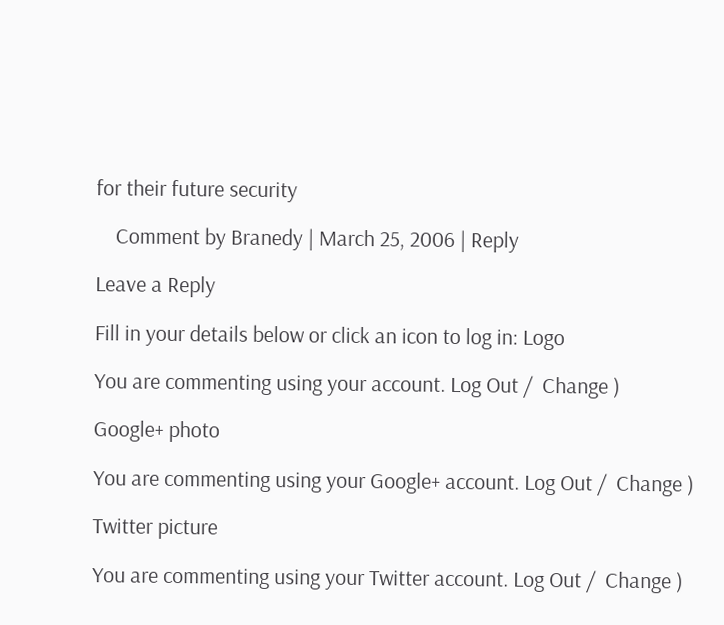for their future security

    Comment by Branedy | March 25, 2006 | Reply

Leave a Reply

Fill in your details below or click an icon to log in: Logo

You are commenting using your account. Log Out /  Change )

Google+ photo

You are commenting using your Google+ account. Log Out /  Change )

Twitter picture

You are commenting using your Twitter account. Log Out /  Change )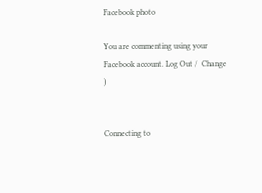Facebook photo

You are commenting using your Facebook account. Log Out /  Change )


Connecting to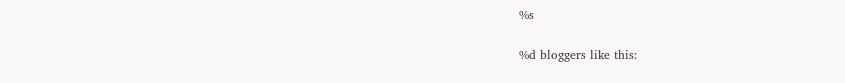%s

%d bloggers like this: